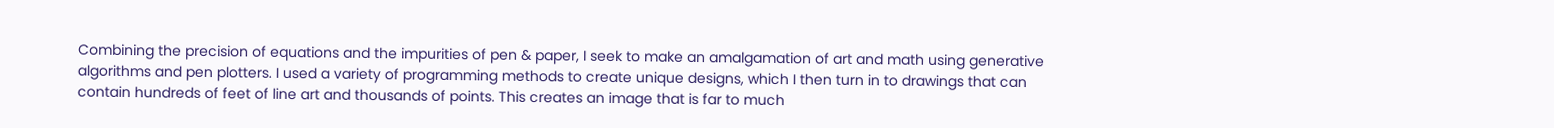Combining the precision of equations and the impurities of pen & paper, I seek to make an amalgamation of art and math using generative algorithms and pen plotters. I used a variety of programming methods to create unique designs, which I then turn in to drawings that can contain hundreds of feet of line art and thousands of points. This creates an image that is far to much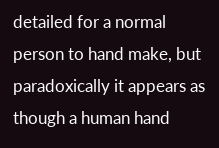detailed for a normal person to hand make, but paradoxically it appears as though a human hand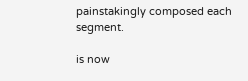painstakingly composed each segment.

is now